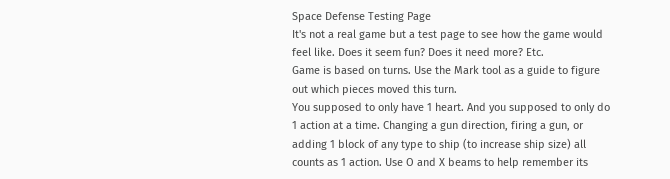Space Defense Testing Page
It's not a real game but a test page to see how the game would feel like. Does it seem fun? Does it need more? Etc.
Game is based on turns. Use the Mark tool as a guide to figure out which pieces moved this turn.
You supposed to only have 1 heart. And you supposed to only do 1 action at a time. Changing a gun direction, firing a gun, or adding 1 block of any type to ship (to increase ship size) all counts as 1 action. Use O and X beams to help remember its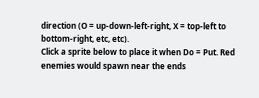direction (O = up-down-left-right, X = top-left to bottom-right, etc, etc).
Click a sprite below to place it when Do = Put. Red enemies would spawn near the ends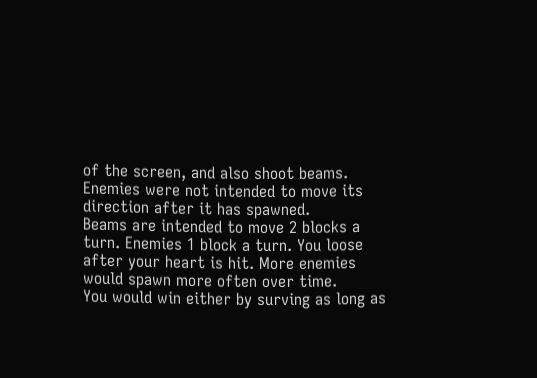of the screen, and also shoot beams. Enemies were not intended to move its direction after it has spawned.
Beams are intended to move 2 blocks a turn. Enemies 1 block a turn. You loose after your heart is hit. More enemies would spawn more often over time.
You would win either by surving as long as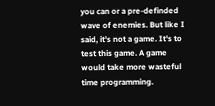you can or a pre-definded wave of enemies. But like I said, it's not a game. It's to test this game. A game would take more wasteful time programming.